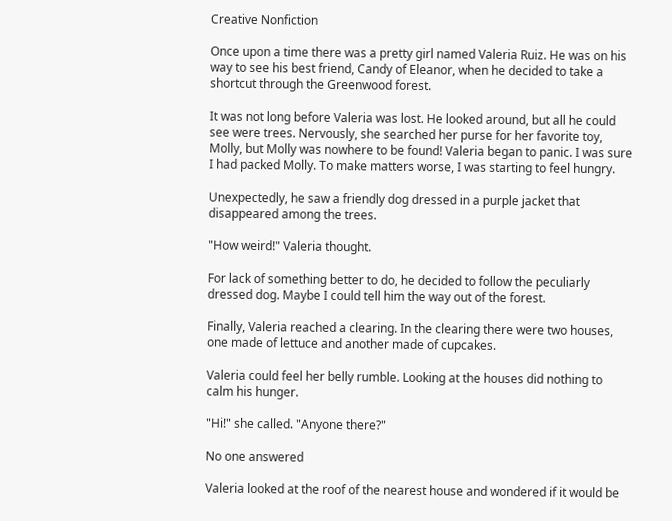Creative Nonfiction

Once upon a time there was a pretty girl named Valeria Ruiz. He was on his way to see his best friend, Candy of Eleanor, when he decided to take a shortcut through the Greenwood forest.

It was not long before Valeria was lost. He looked around, but all he could see were trees. Nervously, she searched her purse for her favorite toy, Molly, but Molly was nowhere to be found! Valeria began to panic. I was sure I had packed Molly. To make matters worse, I was starting to feel hungry.

Unexpectedly, he saw a friendly dog dressed in a purple jacket that disappeared among the trees.

"How weird!" Valeria thought.

For lack of something better to do, he decided to follow the peculiarly dressed dog. Maybe I could tell him the way out of the forest.

Finally, Valeria reached a clearing. In the clearing there were two houses, one made of lettuce and another made of cupcakes.

Valeria could feel her belly rumble. Looking at the houses did nothing to calm his hunger.

"Hi!" she called. "Anyone there?"

No one answered

Valeria looked at the roof of the nearest house and wondered if it would be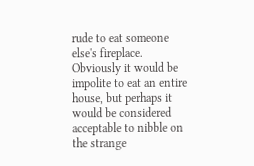rude to eat someone else's fireplace. Obviously it would be impolite to eat an entire house, but perhaps it would be considered acceptable to nibble on the strange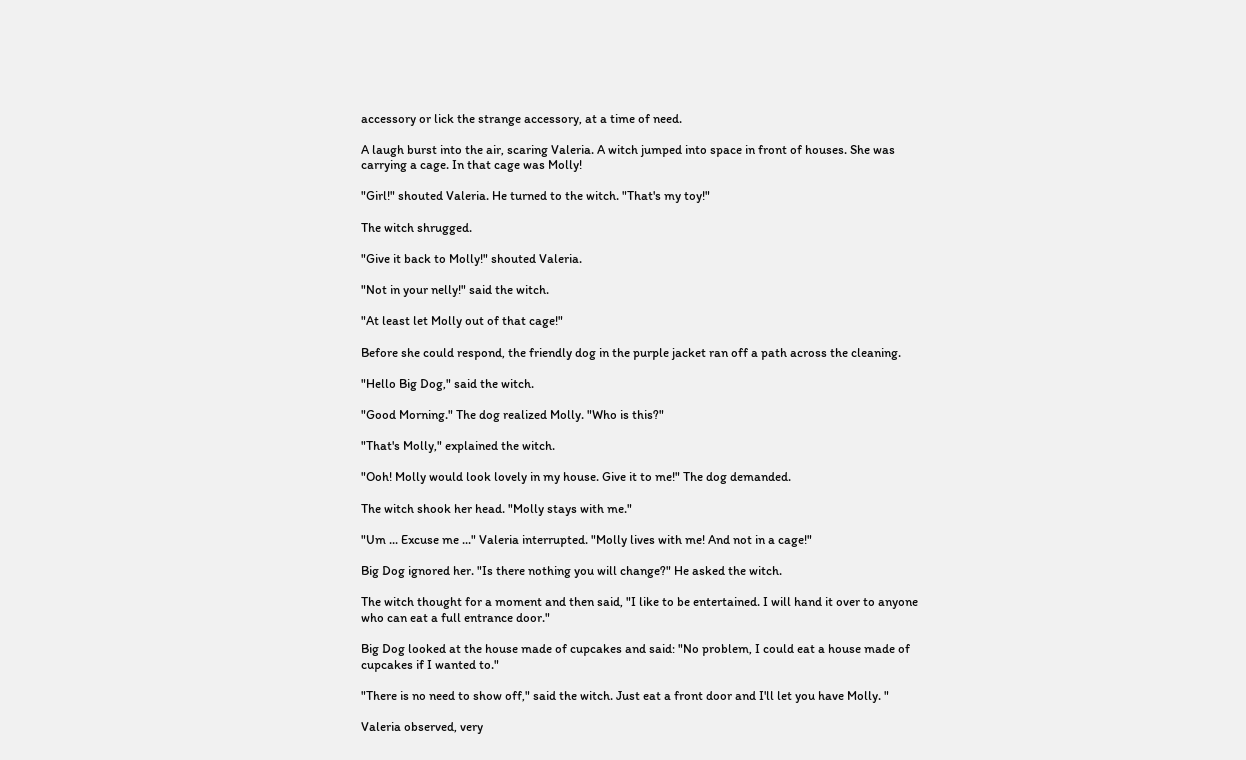accessory or lick the strange accessory, at a time of need.

A laugh burst into the air, scaring Valeria. A witch jumped into space in front of houses. She was carrying a cage. In that cage was Molly!

"Girl!" shouted Valeria. He turned to the witch. "That's my toy!"

The witch shrugged.

"Give it back to Molly!" shouted Valeria.

"Not in your nelly!" said the witch.

"At least let Molly out of that cage!"

Before she could respond, the friendly dog in the purple jacket ran off a path across the cleaning.

"Hello Big Dog," said the witch.

"Good Morning." The dog realized Molly. "Who is this?"

"That's Molly," explained the witch.

"Ooh! Molly would look lovely in my house. Give it to me!" The dog demanded.

The witch shook her head. "Molly stays with me."

"Um ... Excuse me ..." Valeria interrupted. "Molly lives with me! And not in a cage!"

Big Dog ignored her. "Is there nothing you will change?" He asked the witch.

The witch thought for a moment and then said, "I like to be entertained. I will hand it over to anyone who can eat a full entrance door."

Big Dog looked at the house made of cupcakes and said: "No problem, I could eat a house made of cupcakes if I wanted to."

"There is no need to show off," said the witch. Just eat a front door and I'll let you have Molly. "

Valeria observed, very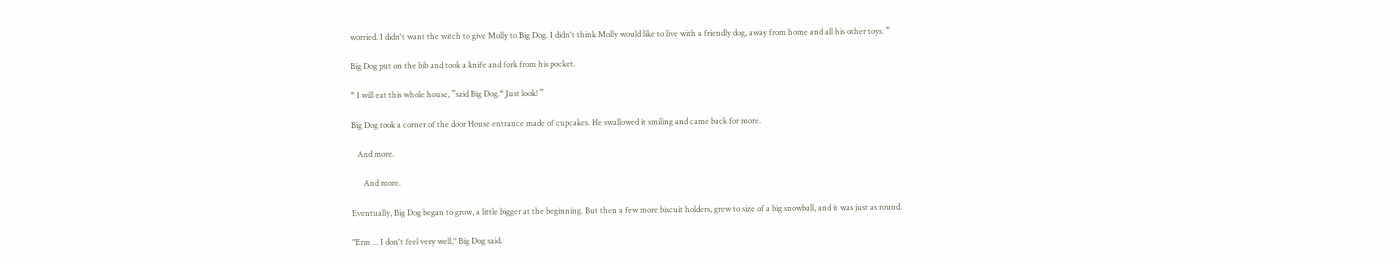worried. I didn't want the witch to give Molly to Big Dog. I didn't think Molly would like to live with a friendly dog, away from home and all his other toys. ”

Big Dog put on the bib and took a knife and fork from his pocket.

“ I will eat this whole house, ”said Big Dog.“ Just look! ”

Big Dog took a corner of the door House entrance made of cupcakes. He swallowed it smiling and came back for more.

   And more.

      And more.

Eventually, Big Dog began to grow, a little bigger at the beginning. But then a few more biscuit holders, grew to size of a big snowball, and it was just as round.

"Erm ... I don't feel very well," Big Dog said.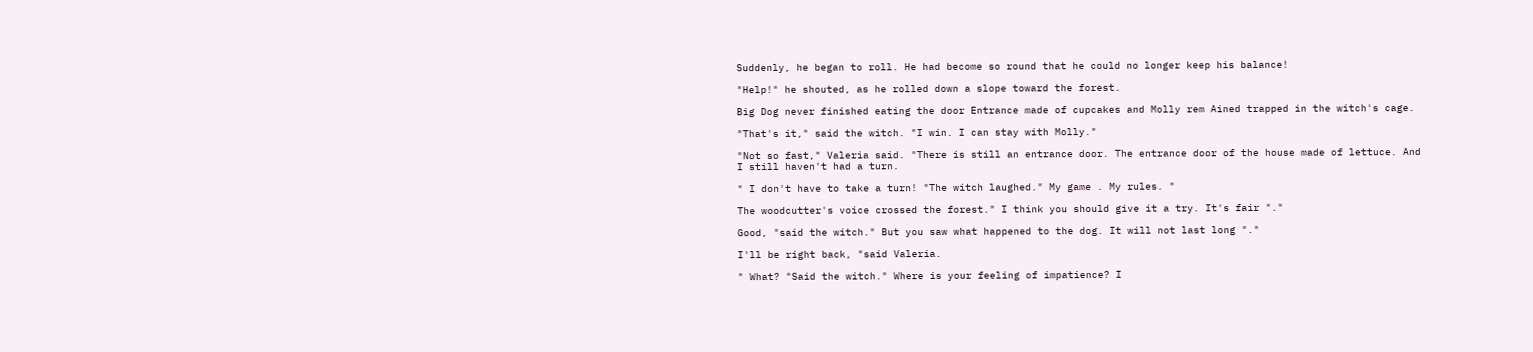Suddenly, he began to roll. He had become so round that he could no longer keep his balance!

"Help!" he shouted, as he rolled down a slope toward the forest.

Big Dog never finished eating the door Entrance made of cupcakes and Molly rem Ained trapped in the witch's cage.

"That's it," said the witch. "I win. I can stay with Molly."

"Not so fast," Valeria said. "There is still an entrance door. The entrance door of the house made of lettuce. And I still haven't had a turn.

" I don't have to take a turn! "The witch laughed." My game . My rules. "

The woodcutter's voice crossed the forest." I think you should give it a try. It's fair "."

Good, "said the witch." But you saw what happened to the dog. It will not last long "."

I'll be right back, "said Valeria.

" What? "Said the witch." Where is your feeling of impatience? I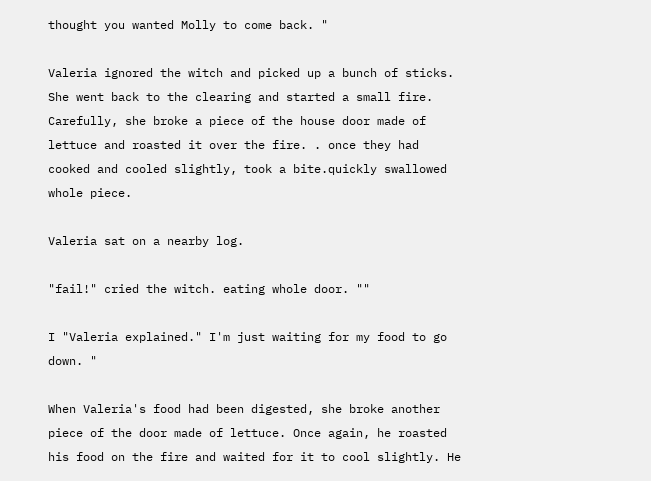thought you wanted Molly to come back. "

Valeria ignored the witch and picked up a bunch of sticks. She went back to the clearing and started a small fire. Carefully, she broke a piece of the house door made of lettuce and roasted it over the fire. . once they had cooked and cooled slightly, took a bite.quickly swallowed whole piece.

Valeria sat on a nearby log.

"fail!" cried the witch. eating whole door. ""

I "Valeria explained." I'm just waiting for my food to go down. "

When Valeria's food had been digested, she broke another piece of the door made of lettuce. Once again, he roasted his food on the fire and waited for it to cool slightly. He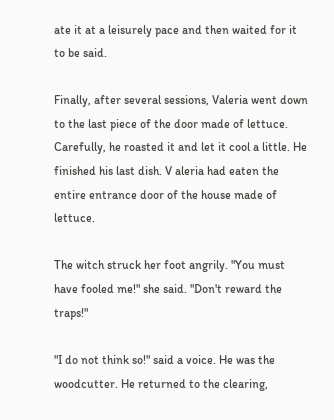ate it at a leisurely pace and then waited for it to be said.

Finally, after several sessions, Valeria went down to the last piece of the door made of lettuce. Carefully, he roasted it and let it cool a little. He finished his last dish. V aleria had eaten the entire entrance door of the house made of lettuce.

The witch struck her foot angrily. "You must have fooled me!" she said. "Don't reward the traps!"

"I do not think so!" said a voice. He was the woodcutter. He returned to the clearing,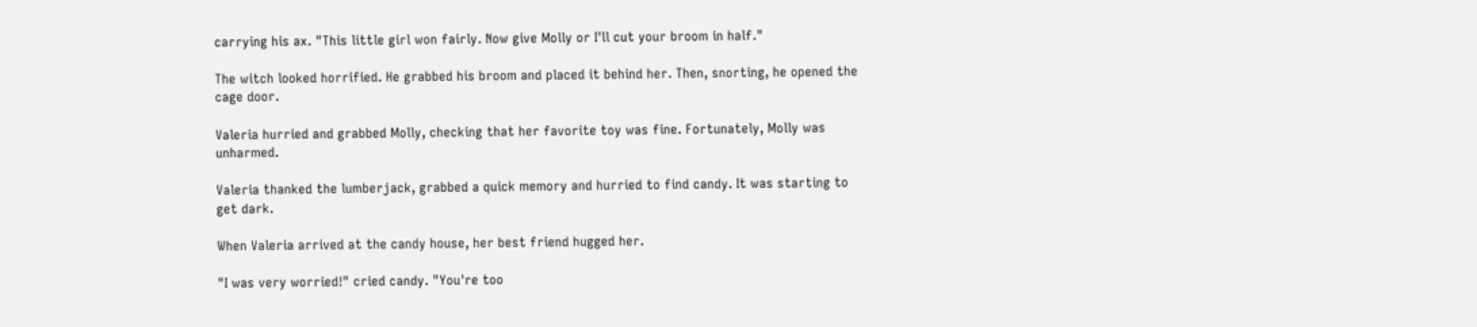carrying his ax. "This little girl won fairly. Now give Molly or I'll cut your broom in half."

The witch looked horrified. He grabbed his broom and placed it behind her. Then, snorting, he opened the cage door.

Valeria hurried and grabbed Molly, checking that her favorite toy was fine. Fortunately, Molly was unharmed.

Valeria thanked the lumberjack, grabbed a quick memory and hurried to find candy. It was starting to get dark.

When Valeria arrived at the candy house, her best friend hugged her.

"I was very worried!" cried candy. "You're too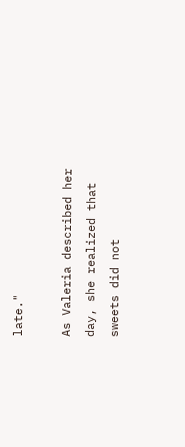late."

As Valeria described her day, she realized that sweets did not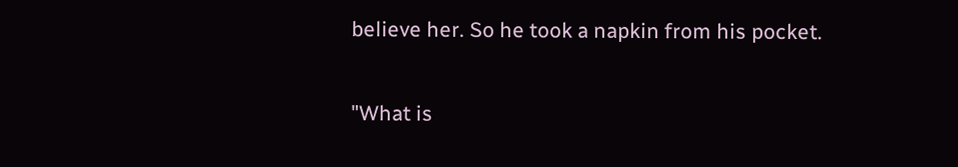believe her. So he took a napkin from his pocket.

"What is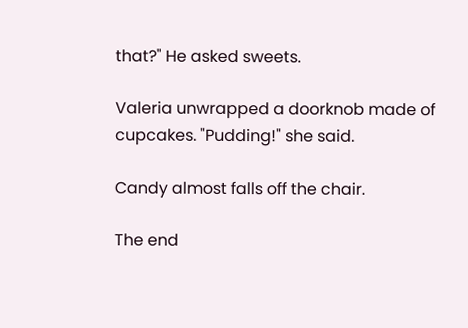that?" He asked sweets.

Valeria unwrapped a doorknob made of cupcakes. "Pudding!" she said.

Candy almost falls off the chair.

The end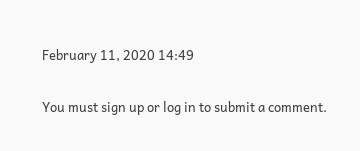February 11, 2020 14:49

You must sign up or log in to submit a comment.